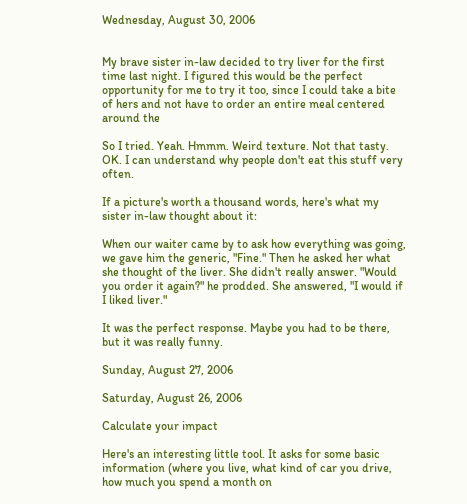Wednesday, August 30, 2006


My brave sister in-law decided to try liver for the first time last night. I figured this would be the perfect opportunity for me to try it too, since I could take a bite of hers and not have to order an entire meal centered around the

So I tried. Yeah. Hmmm. Weird texture. Not that tasty. OK. I can understand why people don't eat this stuff very often.

If a picture's worth a thousand words, here's what my sister in-law thought about it:

When our waiter came by to ask how everything was going, we gave him the generic, "Fine." Then he asked her what she thought of the liver. She didn't really answer. "Would you order it again?" he prodded. She answered, "I would if I liked liver."

It was the perfect response. Maybe you had to be there, but it was really funny.

Sunday, August 27, 2006

Saturday, August 26, 2006

Calculate your impact

Here's an interesting little tool. It asks for some basic information (where you live, what kind of car you drive, how much you spend a month on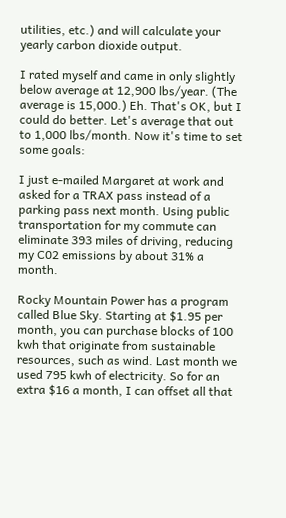utilities, etc.) and will calculate your yearly carbon dioxide output.

I rated myself and came in only slightly below average at 12,900 lbs/year. (The average is 15,000.) Eh. That's OK, but I could do better. Let's average that out to 1,000 lbs/month. Now it's time to set some goals:

I just e-mailed Margaret at work and asked for a TRAX pass instead of a parking pass next month. Using public transportation for my commute can eliminate 393 miles of driving, reducing my C02 emissions by about 31% a month.

Rocky Mountain Power has a program called Blue Sky. Starting at $1.95 per month, you can purchase blocks of 100 kwh that originate from sustainable resources, such as wind. Last month we used 795 kwh of electricity. So for an extra $16 a month, I can offset all that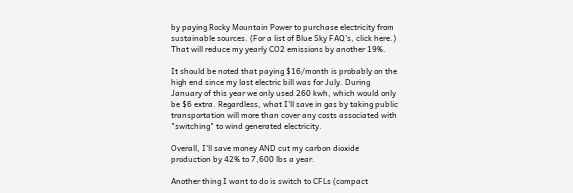by paying Rocky Mountain Power to purchase electricity from sustainable sources. (For a list of Blue Sky FAQ's, click here.) That will reduce my yearly CO2 emissions by another 19%.

It should be noted that paying $16/month is probably on the high end since my last electric bill was for July. During January of this year we only used 260 kwh, which would only be $6 extra. Regardless, what I'll save in gas by taking public transportation will more than cover any costs associated with "switching" to wind generated electricity.

Overall, I'll save money AND cut my carbon dioxide production by 42% to 7,600 lbs a year.

Another thing I want to do is switch to CFLs (compact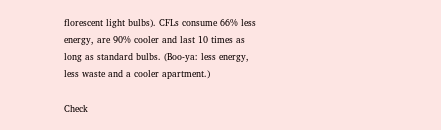florescent light bulbs). CFLs consume 66% less energy, are 90% cooler and last 10 times as long as standard bulbs. (Boo-ya: less energy, less waste and a cooler apartment.)

Check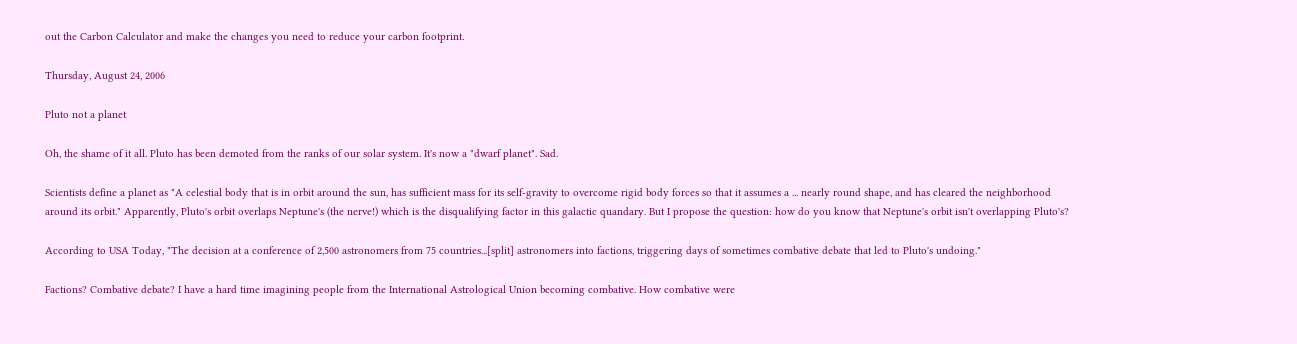out the Carbon Calculator and make the changes you need to reduce your carbon footprint.

Thursday, August 24, 2006

Pluto not a planet

Oh, the shame of it all. Pluto has been demoted from the ranks of our solar system. It's now a "dwarf planet". Sad.

Scientists define a planet as "A celestial body that is in orbit around the sun, has sufficient mass for its self-gravity to overcome rigid body forces so that it assumes a ... nearly round shape, and has cleared the neighborhood around its orbit." Apparently, Pluto's orbit overlaps Neptune's (the nerve!) which is the disqualifying factor in this galactic quandary. But I propose the question: how do you know that Neptune's orbit isn't overlapping Pluto's?

According to USA Today, "The decision at a conference of 2,500 astronomers from 75 countries...[split] astronomers into factions, triggering days of sometimes combative debate that led to Pluto's undoing."

Factions? Combative debate? I have a hard time imagining people from the International Astrological Union becoming combative. How combative were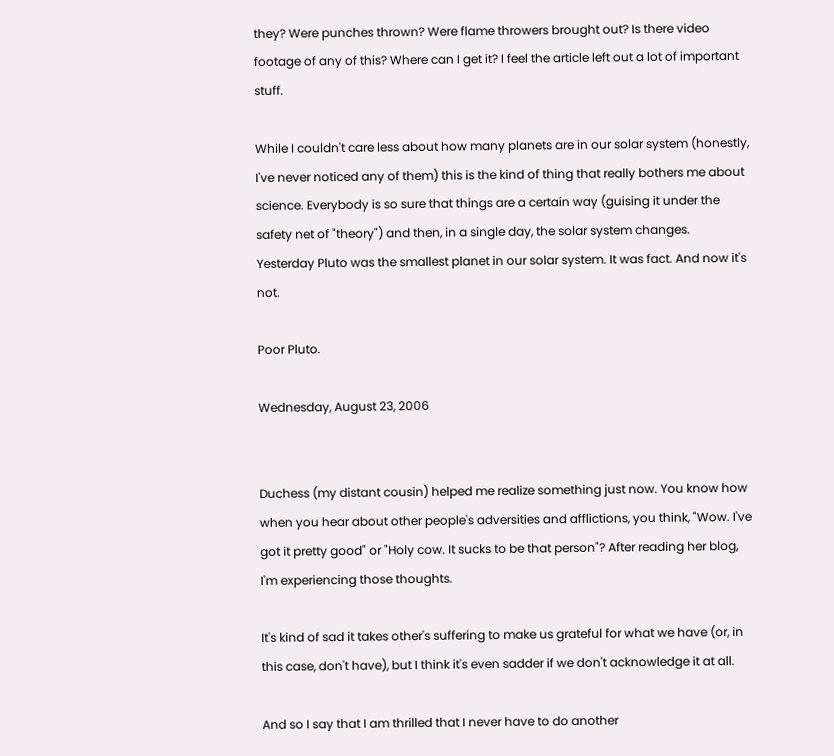they? Were punches thrown? Were flame throwers brought out? Is there video footage of any of this? Where can I get it? I feel the article left out a lot of important stuff.

While I couldn't care less about how many planets are in our solar system (honestly, I've never noticed any of them) this is the kind of thing that really bothers me about science. Everybody is so sure that things are a certain way (guising it under the safety net of "theory") and then, in a single day, the solar system changes. Yesterday Pluto was the smallest planet in our solar system. It was fact. And now it's not.

Poor Pluto.

Wednesday, August 23, 2006


Duchess (my distant cousin) helped me realize something just now. You know how when you hear about other people's adversities and afflictions, you think, "Wow. I've got it pretty good" or "Holy cow. It sucks to be that person"? After reading her blog, I'm experiencing those thoughts.

It's kind of sad it takes other's suffering to make us grateful for what we have (or, in this case, don't have), but I think it's even sadder if we don't acknowledge it at all.

And so I say that I am thrilled that I never have to do another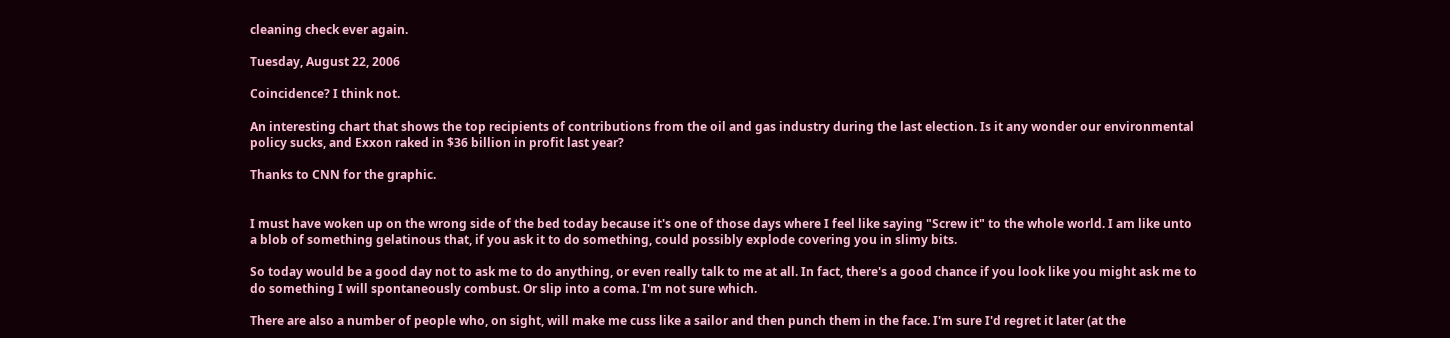cleaning check ever again.

Tuesday, August 22, 2006

Coincidence? I think not.

An interesting chart that shows the top recipients of contributions from the oil and gas industry during the last election. Is it any wonder our environmental policy sucks, and Exxon raked in $36 billion in profit last year?

Thanks to CNN for the graphic.


I must have woken up on the wrong side of the bed today because it's one of those days where I feel like saying "Screw it" to the whole world. I am like unto a blob of something gelatinous that, if you ask it to do something, could possibly explode covering you in slimy bits.

So today would be a good day not to ask me to do anything, or even really talk to me at all. In fact, there's a good chance if you look like you might ask me to do something I will spontaneously combust. Or slip into a coma. I'm not sure which.

There are also a number of people who, on sight, will make me cuss like a sailor and then punch them in the face. I'm sure I'd regret it later (at the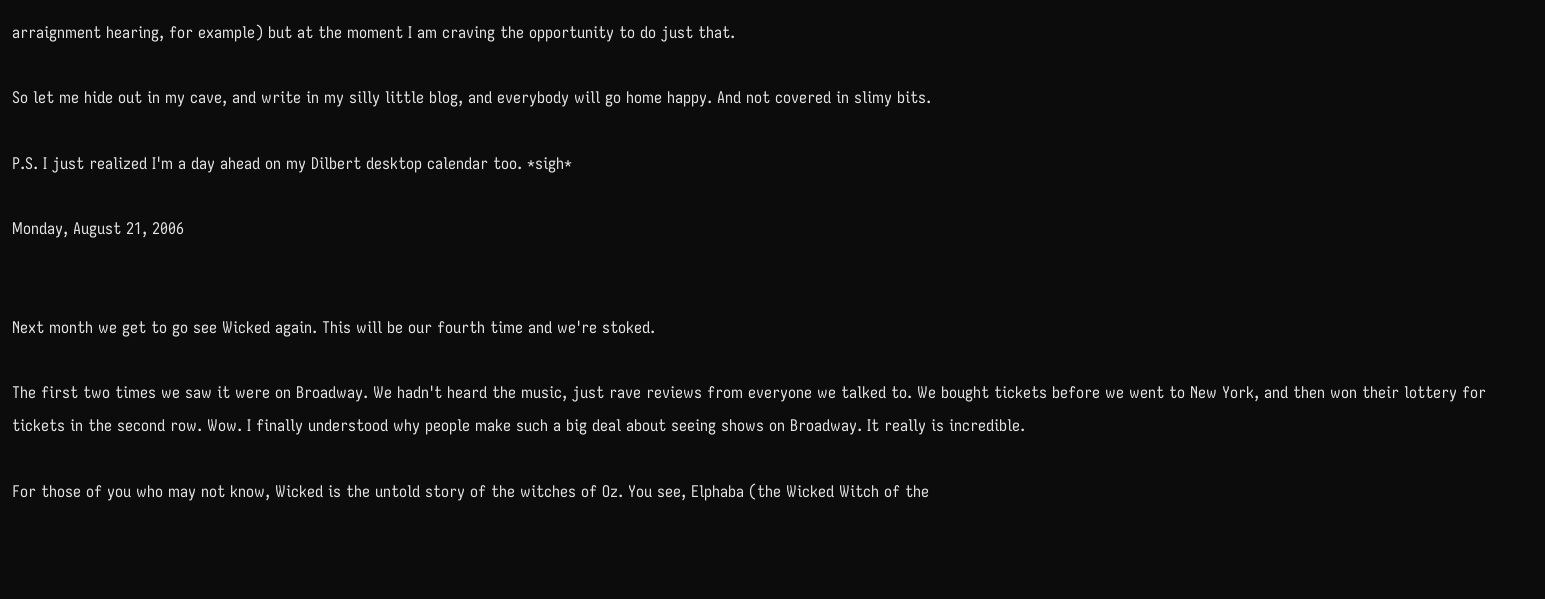arraignment hearing, for example) but at the moment I am craving the opportunity to do just that.

So let me hide out in my cave, and write in my silly little blog, and everybody will go home happy. And not covered in slimy bits.

P.S. I just realized I'm a day ahead on my Dilbert desktop calendar too. *sigh*

Monday, August 21, 2006


Next month we get to go see Wicked again. This will be our fourth time and we're stoked.

The first two times we saw it were on Broadway. We hadn't heard the music, just rave reviews from everyone we talked to. We bought tickets before we went to New York, and then won their lottery for tickets in the second row. Wow. I finally understood why people make such a big deal about seeing shows on Broadway. It really is incredible.

For those of you who may not know, Wicked is the untold story of the witches of Oz. You see, Elphaba (the Wicked Witch of the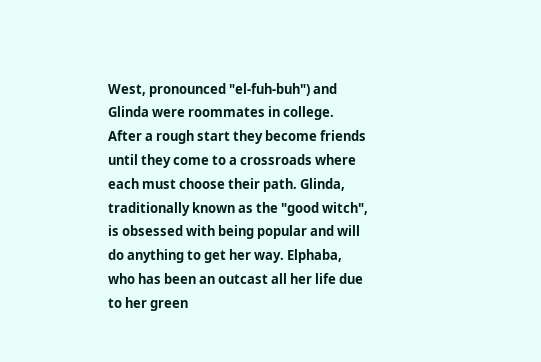West, pronounced "el-fuh-buh") and Glinda were roommates in college. After a rough start they become friends until they come to a crossroads where each must choose their path. Glinda, traditionally known as the "good witch", is obsessed with being popular and will do anything to get her way. Elphaba, who has been an outcast all her life due to her green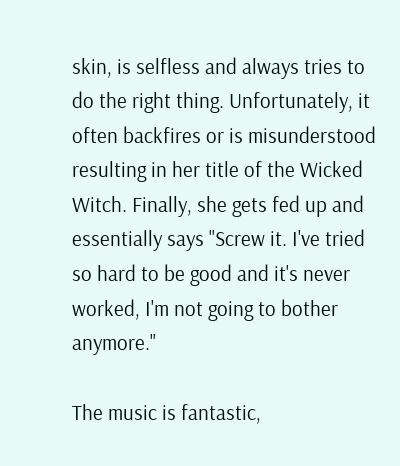skin, is selfless and always tries to do the right thing. Unfortunately, it often backfires or is misunderstood resulting in her title of the Wicked Witch. Finally, she gets fed up and essentially says "Screw it. I've tried so hard to be good and it's never worked, I'm not going to bother anymore."

The music is fantastic,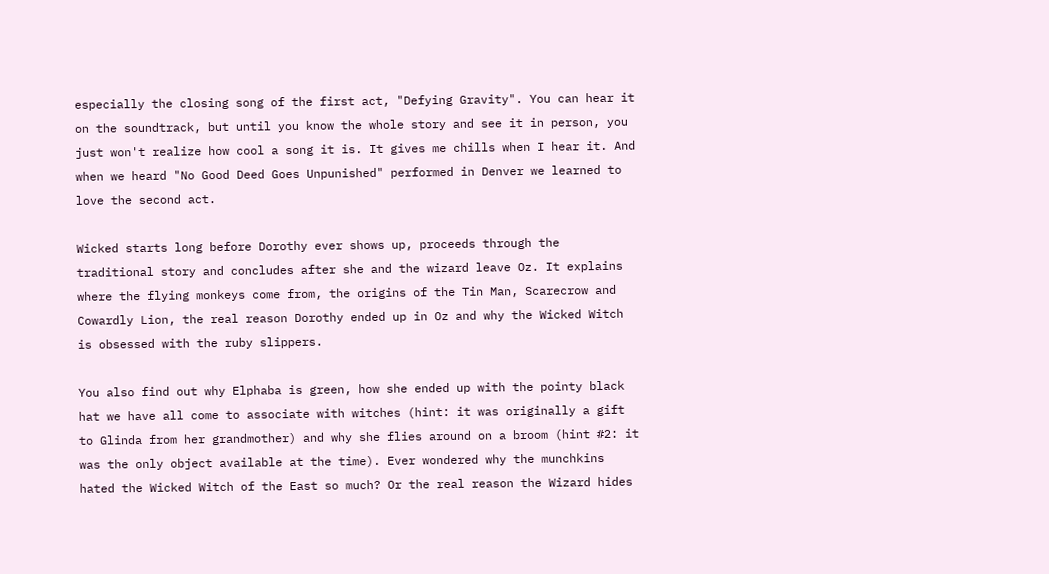especially the closing song of the first act, "Defying Gravity". You can hear it on the soundtrack, but until you know the whole story and see it in person, you just won't realize how cool a song it is. It gives me chills when I hear it. And when we heard "No Good Deed Goes Unpunished" performed in Denver we learned to love the second act.

Wicked starts long before Dorothy ever shows up, proceeds through the traditional story and concludes after she and the wizard leave Oz. It explains where the flying monkeys come from, the origins of the Tin Man, Scarecrow and Cowardly Lion, the real reason Dorothy ended up in Oz and why the Wicked Witch is obsessed with the ruby slippers.

You also find out why Elphaba is green, how she ended up with the pointy black hat we have all come to associate with witches (hint: it was originally a gift to Glinda from her grandmother) and why she flies around on a broom (hint #2: it was the only object available at the time). Ever wondered why the munchkins hated the Wicked Witch of the East so much? Or the real reason the Wizard hides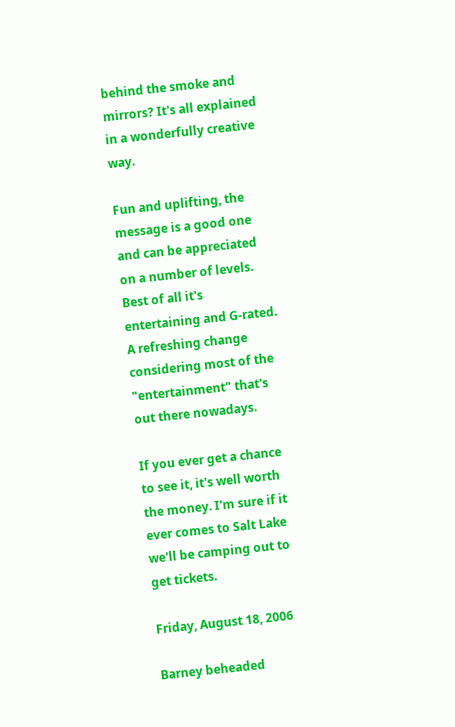behind the smoke and mirrors? It's all explained in a wonderfully creative way.

Fun and uplifting, the message is a good one and can be appreciated on a number of levels. Best of all it's entertaining and G-rated. A refreshing change considering most of the "entertainment" that's out there nowadays.

If you ever get a chance to see it, it's well worth the money. I'm sure if it ever comes to Salt Lake we'll be camping out to get tickets.

Friday, August 18, 2006

Barney beheaded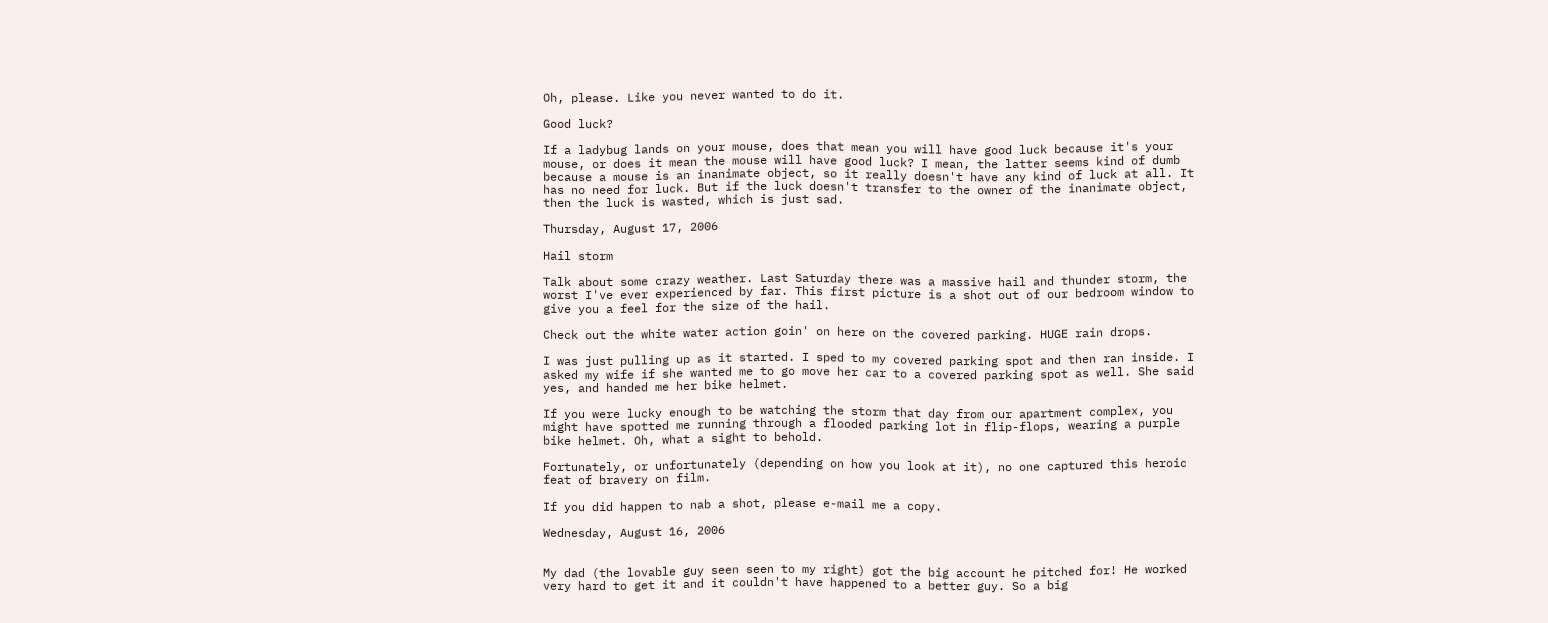Oh, please. Like you never wanted to do it.

Good luck?

If a ladybug lands on your mouse, does that mean you will have good luck because it's your mouse, or does it mean the mouse will have good luck? I mean, the latter seems kind of dumb because a mouse is an inanimate object, so it really doesn't have any kind of luck at all. It has no need for luck. But if the luck doesn't transfer to the owner of the inanimate object, then the luck is wasted, which is just sad.

Thursday, August 17, 2006

Hail storm

Talk about some crazy weather. Last Saturday there was a massive hail and thunder storm, the worst I've ever experienced by far. This first picture is a shot out of our bedroom window to give you a feel for the size of the hail.

Check out the white water action goin' on here on the covered parking. HUGE rain drops.

I was just pulling up as it started. I sped to my covered parking spot and then ran inside. I asked my wife if she wanted me to go move her car to a covered parking spot as well. She said yes, and handed me her bike helmet.

If you were lucky enough to be watching the storm that day from our apartment complex, you might have spotted me running through a flooded parking lot in flip-flops, wearing a purple bike helmet. Oh, what a sight to behold.

Fortunately, or unfortunately (depending on how you look at it), no one captured this heroic feat of bravery on film.

If you did happen to nab a shot, please e-mail me a copy.

Wednesday, August 16, 2006


My dad (the lovable guy seen seen to my right) got the big account he pitched for! He worked very hard to get it and it couldn't have happened to a better guy. So a big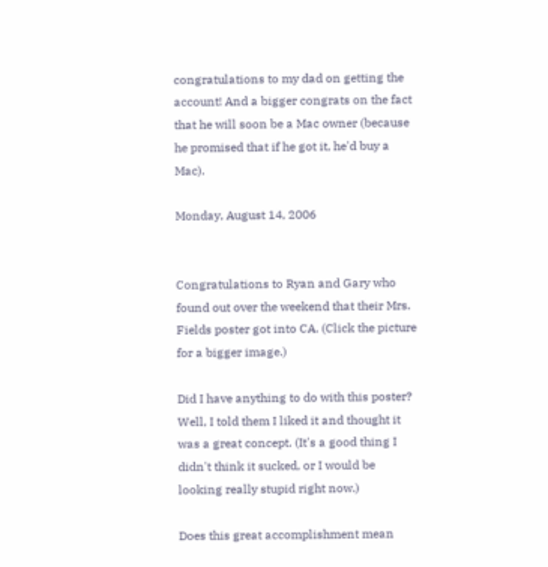congratulations to my dad on getting the account! And a bigger congrats on the fact that he will soon be a Mac owner (because he promised that if he got it, he'd buy a Mac).

Monday, August 14, 2006


Congratulations to Ryan and Gary who found out over the weekend that their Mrs. Fields poster got into CA. (Click the picture for a bigger image.)

Did I have anything to do with this poster? Well, I told them I liked it and thought it was a great concept. (It's a good thing I didn't think it sucked, or I would be looking really stupid right now.)

Does this great accomplishment mean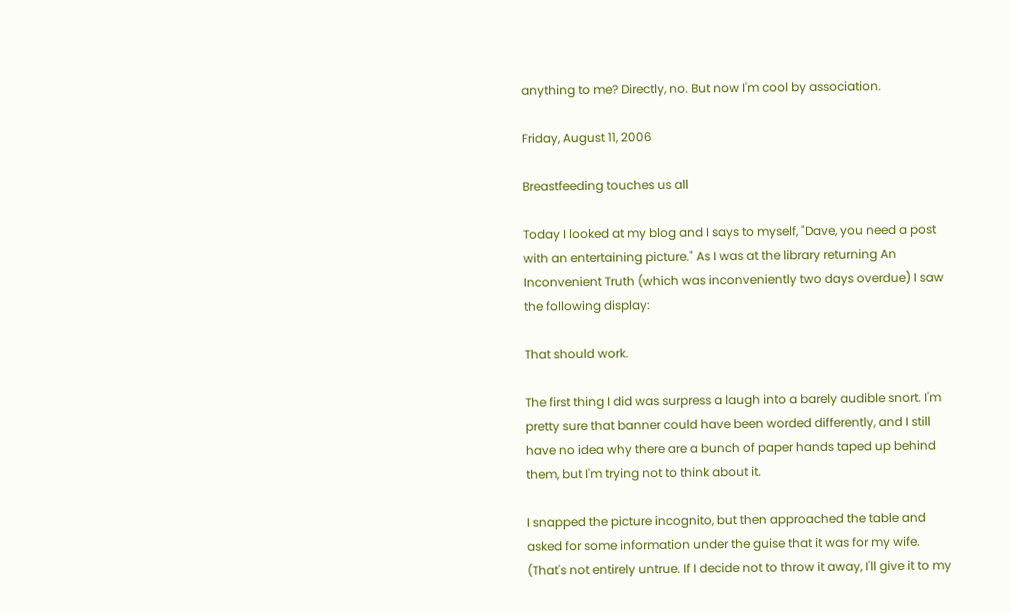anything to me? Directly, no. But now I'm cool by association.

Friday, August 11, 2006

Breastfeeding touches us all

Today I looked at my blog and I says to myself, "Dave, you need a post with an entertaining picture." As I was at the library returning An Inconvenient Truth (which was inconveniently two days overdue) I saw the following display:

That should work.

The first thing I did was surpress a laugh into a barely audible snort. I'm pretty sure that banner could have been worded differently, and I still have no idea why there are a bunch of paper hands taped up behind them, but I'm trying not to think about it.

I snapped the picture incognito, but then approached the table and asked for some information under the guise that it was for my wife. (That's not entirely untrue. If I decide not to throw it away, I'll give it to my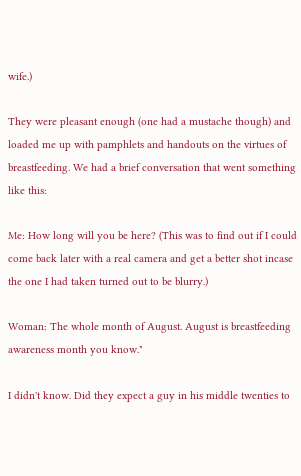wife.)

They were pleasant enough (one had a mustache though) and loaded me up with pamphlets and handouts on the virtues of breastfeeding. We had a brief conversation that went something like this:

Me: How long will you be here? (This was to find out if I could come back later with a real camera and get a better shot incase the one I had taken turned out to be blurry.)

Woman: The whole month of August. August is breastfeeding awareness month you know."

I didn't know. Did they expect a guy in his middle twenties to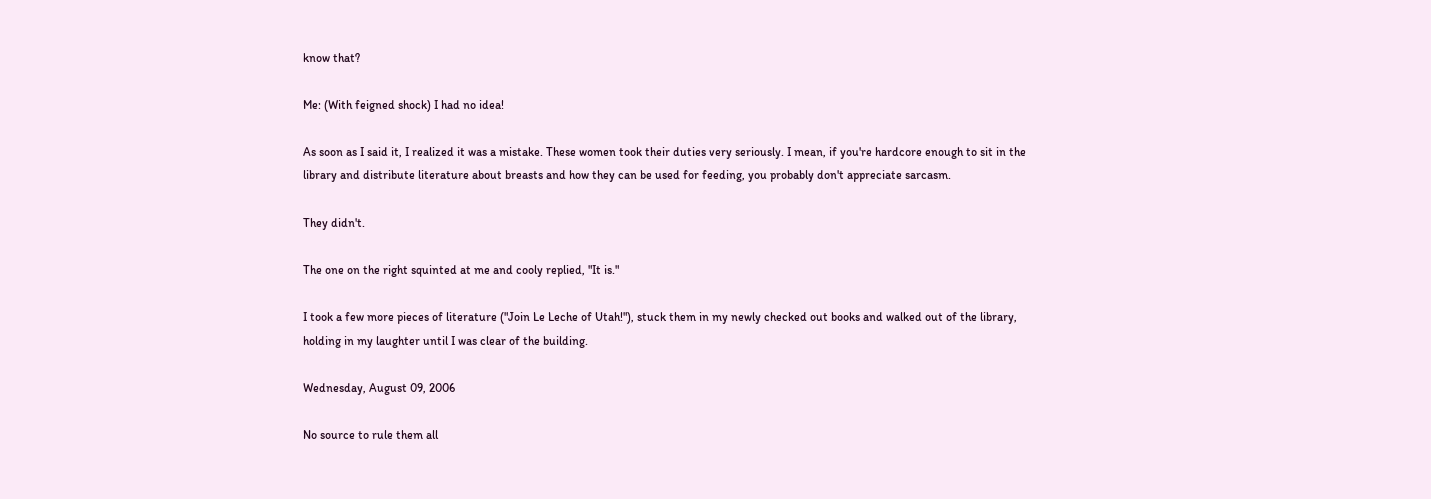know that?

Me: (With feigned shock) I had no idea!

As soon as I said it, I realized it was a mistake. These women took their duties very seriously. I mean, if you're hardcore enough to sit in the library and distribute literature about breasts and how they can be used for feeding, you probably don't appreciate sarcasm.

They didn't.

The one on the right squinted at me and cooly replied, "It is."

I took a few more pieces of literature ("Join Le Leche of Utah!"), stuck them in my newly checked out books and walked out of the library, holding in my laughter until I was clear of the building.

Wednesday, August 09, 2006

No source to rule them all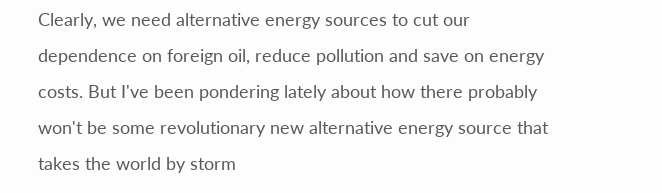Clearly, we need alternative energy sources to cut our dependence on foreign oil, reduce pollution and save on energy costs. But I've been pondering lately about how there probably won't be some revolutionary new alternative energy source that takes the world by storm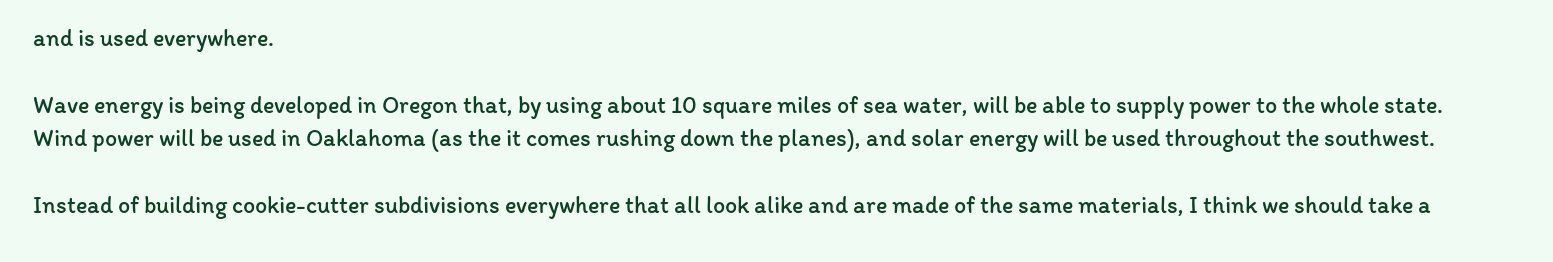and is used everywhere.

Wave energy is being developed in Oregon that, by using about 10 square miles of sea water, will be able to supply power to the whole state. Wind power will be used in Oaklahoma (as the it comes rushing down the planes), and solar energy will be used throughout the southwest.

Instead of building cookie-cutter subdivisions everywhere that all look alike and are made of the same materials, I think we should take a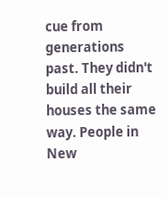cue from generations past. They didn't build all their houses the same way. People in New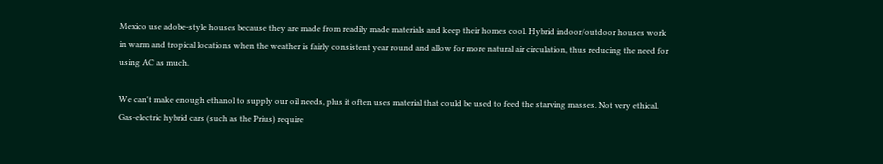Mexico use adobe-style houses because they are made from readily made materials and keep their homes cool. Hybrid indoor/outdoor houses work in warm and tropical locations when the weather is fairly consistent year round and allow for more natural air circulation, thus reducing the need for using AC as much.

We can't make enough ethanol to supply our oil needs, plus it often uses material that could be used to feed the starving masses. Not very ethical. Gas-electric hybrid cars (such as the Prius) require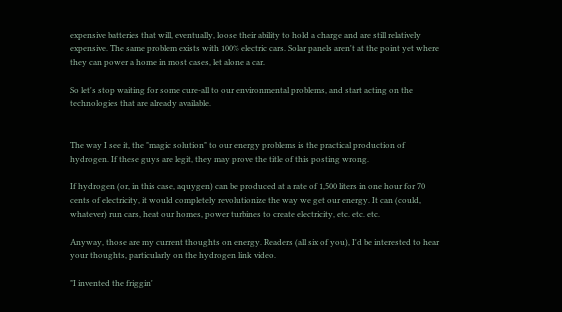expensive batteries that will, eventually, loose their ability to hold a charge and are still relatively expensive. The same problem exists with 100% electric cars. Solar panels aren't at the point yet where they can power a home in most cases, let alone a car.

So let's stop waiting for some cure-all to our environmental problems, and start acting on the technologies that are already available.


The way I see it, the "magic solution" to our energy problems is the practical production of hydrogen. If these guys are legit, they may prove the title of this posting wrong.

If hydrogen (or, in this case, aquygen) can be produced at a rate of 1,500 liters in one hour for 70 cents of electricity, it would completely revolutionize the way we get our energy. It can (could, whatever) run cars, heat our homes, power turbines to create electricity, etc. etc. etc.

Anyway, those are my current thoughts on energy. Readers (all six of you), I'd be interested to hear your thoughts, particularly on the hydrogen link video.

"I invented the friggin'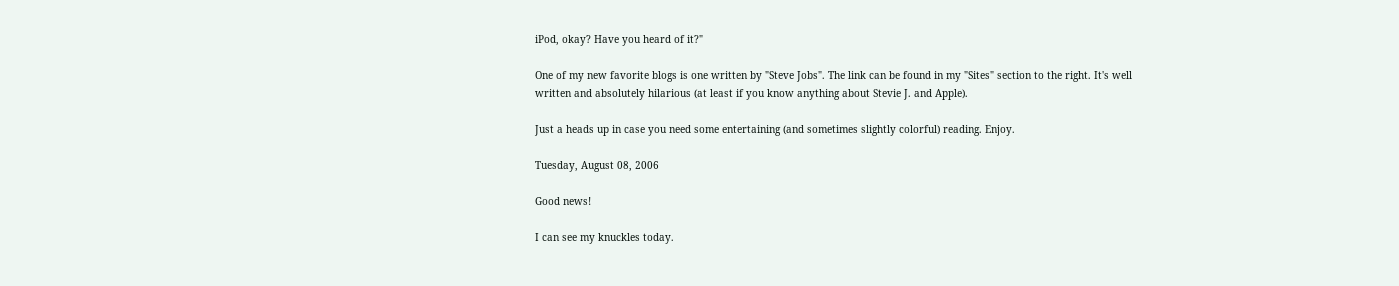iPod, okay? Have you heard of it?"

One of my new favorite blogs is one written by "Steve Jobs". The link can be found in my "Sites" section to the right. It's well written and absolutely hilarious (at least if you know anything about Stevie J. and Apple).

Just a heads up in case you need some entertaining (and sometimes slightly colorful) reading. Enjoy.

Tuesday, August 08, 2006

Good news!

I can see my knuckles today.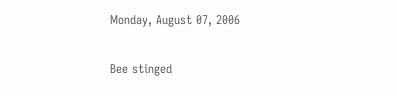Monday, August 07, 2006

Bee stinged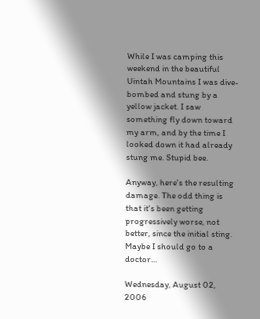While I was camping this weekend in the beautiful Uintah Mountains I was dive-bombed and stung by a yellow jacket. I saw something fly down toward my arm, and by the time I looked down it had already stung me. Stupid bee.

Anyway, here's the resulting damage. The odd thing is that it's been getting progressively worse, not better, since the initial sting. Maybe I should go to a doctor...

Wednesday, August 02, 2006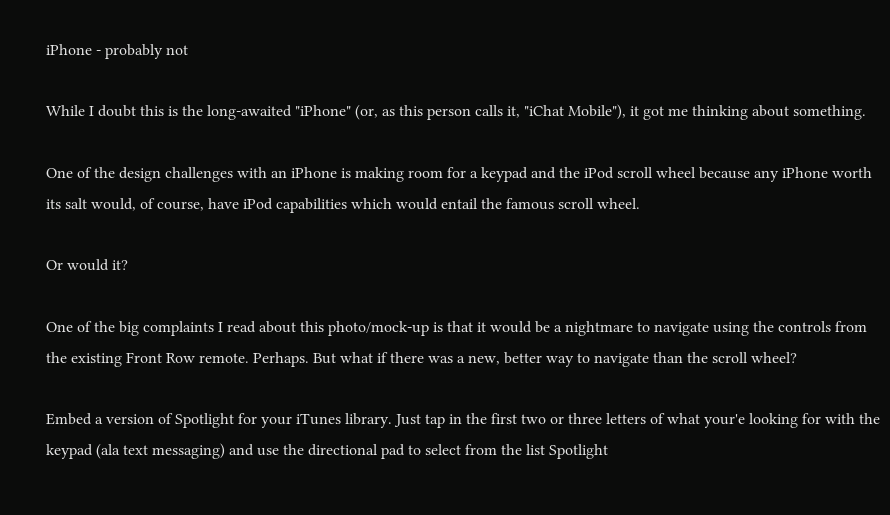iPhone - probably not

While I doubt this is the long-awaited "iPhone" (or, as this person calls it, "iChat Mobile"), it got me thinking about something.

One of the design challenges with an iPhone is making room for a keypad and the iPod scroll wheel because any iPhone worth its salt would, of course, have iPod capabilities which would entail the famous scroll wheel.

Or would it?

One of the big complaints I read about this photo/mock-up is that it would be a nightmare to navigate using the controls from the existing Front Row remote. Perhaps. But what if there was a new, better way to navigate than the scroll wheel?

Embed a version of Spotlight for your iTunes library. Just tap in the first two or three letters of what your'e looking for with the keypad (ala text messaging) and use the directional pad to select from the list Spotlight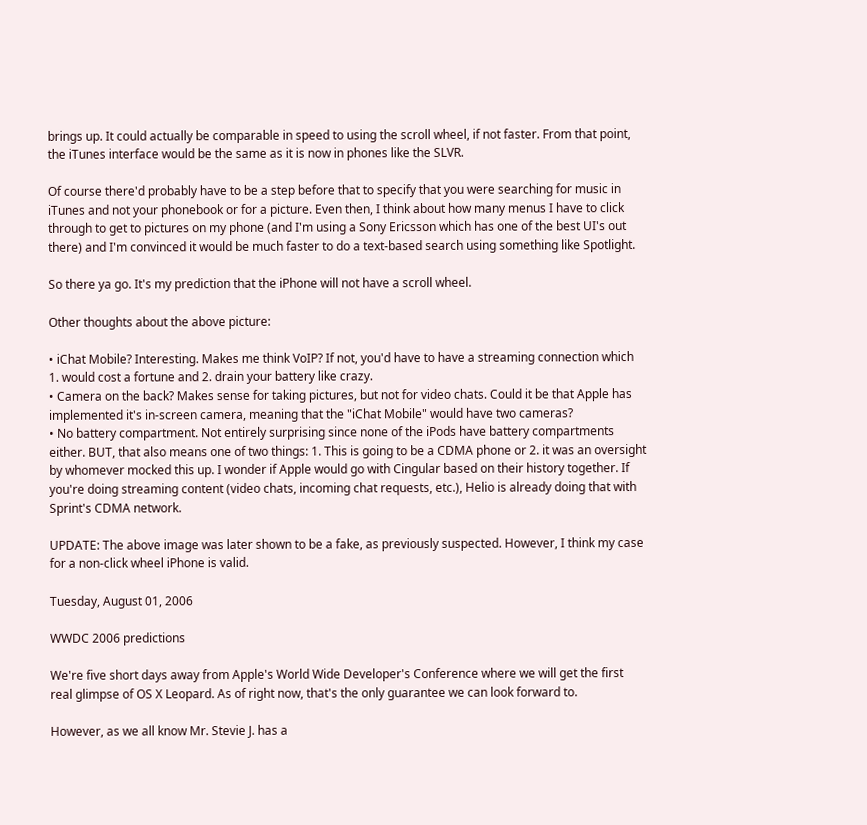brings up. It could actually be comparable in speed to using the scroll wheel, if not faster. From that point, the iTunes interface would be the same as it is now in phones like the SLVR.

Of course there'd probably have to be a step before that to specify that you were searching for music in iTunes and not your phonebook or for a picture. Even then, I think about how many menus I have to click through to get to pictures on my phone (and I'm using a Sony Ericsson which has one of the best UI's out there) and I'm convinced it would be much faster to do a text-based search using something like Spotlight.

So there ya go. It's my prediction that the iPhone will not have a scroll wheel.

Other thoughts about the above picture:

• iChat Mobile? Interesting. Makes me think VoIP? If not, you'd have to have a streaming connection which 1. would cost a fortune and 2. drain your battery like crazy.
• Camera on the back? Makes sense for taking pictures, but not for video chats. Could it be that Apple has implemented it's in-screen camera, meaning that the "iChat Mobile" would have two cameras?
• No battery compartment. Not entirely surprising since none of the iPods have battery compartments either. BUT, that also means one of two things: 1. This is going to be a CDMA phone or 2. it was an oversight by whomever mocked this up. I wonder if Apple would go with Cingular based on their history together. If you're doing streaming content (video chats, incoming chat requests, etc.), Helio is already doing that with Sprint's CDMA network.

UPDATE: The above image was later shown to be a fake, as previously suspected. However, I think my case for a non-click wheel iPhone is valid.

Tuesday, August 01, 2006

WWDC 2006 predictions

We're five short days away from Apple's World Wide Developer's Conference where we will get the first real glimpse of OS X Leopard. As of right now, that's the only guarantee we can look forward to.

However, as we all know Mr. Stevie J. has a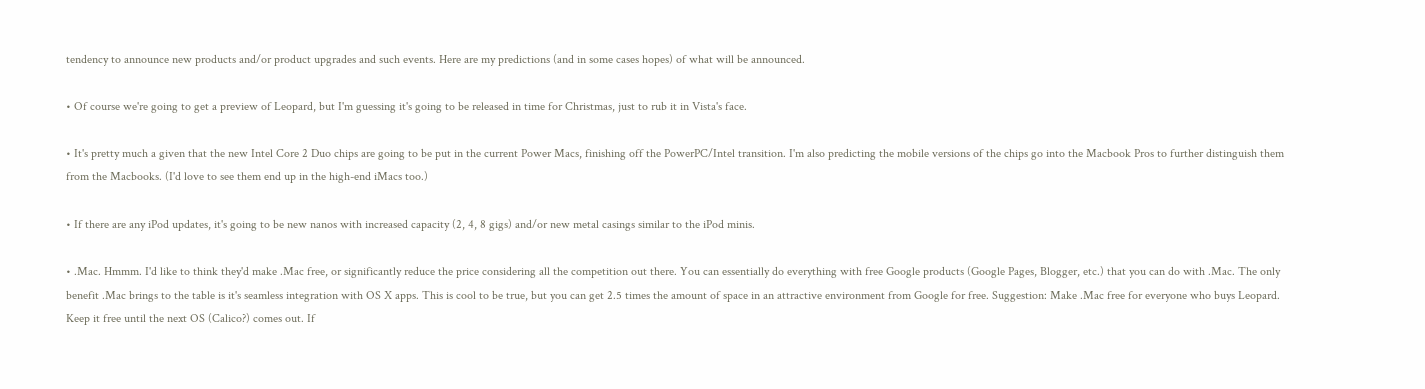tendency to announce new products and/or product upgrades and such events. Here are my predictions (and in some cases hopes) of what will be announced.

• Of course we're going to get a preview of Leopard, but I'm guessing it's going to be released in time for Christmas, just to rub it in Vista's face.

• It's pretty much a given that the new Intel Core 2 Duo chips are going to be put in the current Power Macs, finishing off the PowerPC/Intel transition. I'm also predicting the mobile versions of the chips go into the Macbook Pros to further distinguish them from the Macbooks. (I'd love to see them end up in the high-end iMacs too.)

• If there are any iPod updates, it's going to be new nanos with increased capacity (2, 4, 8 gigs) and/or new metal casings similar to the iPod minis.

• .Mac. Hmmm. I'd like to think they'd make .Mac free, or significantly reduce the price considering all the competition out there. You can essentially do everything with free Google products (Google Pages, Blogger, etc.) that you can do with .Mac. The only benefit .Mac brings to the table is it's seamless integration with OS X apps. This is cool to be true, but you can get 2.5 times the amount of space in an attractive environment from Google for free. Suggestion: Make .Mac free for everyone who buys Leopard. Keep it free until the next OS (Calico?) comes out. If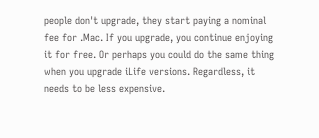people don't upgrade, they start paying a nominal fee for .Mac. If you upgrade, you continue enjoying it for free. Or perhaps you could do the same thing when you upgrade iLife versions. Regardless, it needs to be less expensive.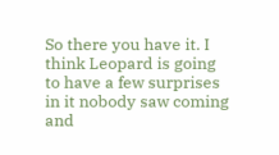So there you have it. I think Leopard is going to have a few surprises in it nobody saw coming and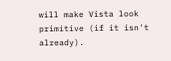will make Vista look primitive (if it isn't already).